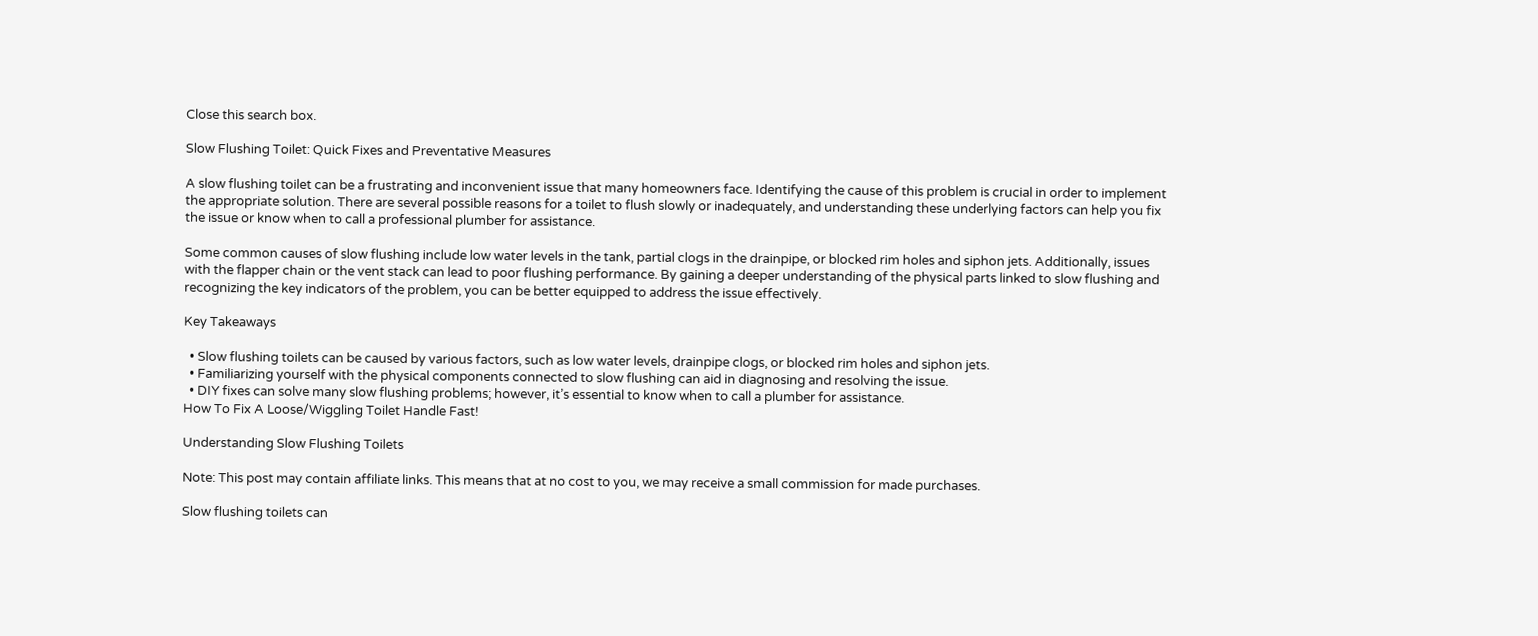Close this search box.

Slow Flushing Toilet: Quick Fixes and Preventative Measures

A slow flushing toilet can be a frustrating and inconvenient issue that many homeowners face. Identifying the cause of this problem is crucial in order to implement the appropriate solution. There are several possible reasons for a toilet to flush slowly or inadequately, and understanding these underlying factors can help you fix the issue or know when to call a professional plumber for assistance.

Some common causes of slow flushing include low water levels in the tank, partial clogs in the drainpipe, or blocked rim holes and siphon jets. Additionally, issues with the flapper chain or the vent stack can lead to poor flushing performance. By gaining a deeper understanding of the physical parts linked to slow flushing and recognizing the key indicators of the problem, you can be better equipped to address the issue effectively.

Key Takeaways

  • Slow flushing toilets can be caused by various factors, such as low water levels, drainpipe clogs, or blocked rim holes and siphon jets.
  • Familiarizing yourself with the physical components connected to slow flushing can aid in diagnosing and resolving the issue.
  • DIY fixes can solve many slow flushing problems; however, it’s essential to know when to call a plumber for assistance.
How To Fix A Loose/Wiggling Toilet Handle Fast!

Understanding Slow Flushing Toilets

Note: This post may contain affiliate links. This means that at no cost to you, we may receive a small commission for made purchases.

Slow flushing toilets can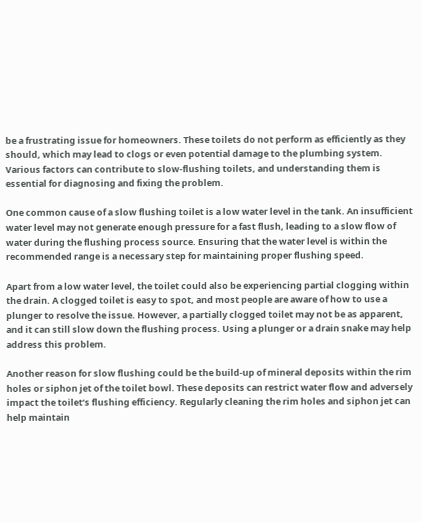be a frustrating issue for homeowners. These toilets do not perform as efficiently as they should, which may lead to clogs or even potential damage to the plumbing system. Various factors can contribute to slow-flushing toilets, and understanding them is essential for diagnosing and fixing the problem.

One common cause of a slow flushing toilet is a low water level in the tank. An insufficient water level may not generate enough pressure for a fast flush, leading to a slow flow of water during the flushing process source. Ensuring that the water level is within the recommended range is a necessary step for maintaining proper flushing speed.

Apart from a low water level, the toilet could also be experiencing partial clogging within the drain. A clogged toilet is easy to spot, and most people are aware of how to use a plunger to resolve the issue. However, a partially clogged toilet may not be as apparent, and it can still slow down the flushing process. Using a plunger or a drain snake may help address this problem.

Another reason for slow flushing could be the build-up of mineral deposits within the rim holes or siphon jet of the toilet bowl. These deposits can restrict water flow and adversely impact the toilet’s flushing efficiency. Regularly cleaning the rim holes and siphon jet can help maintain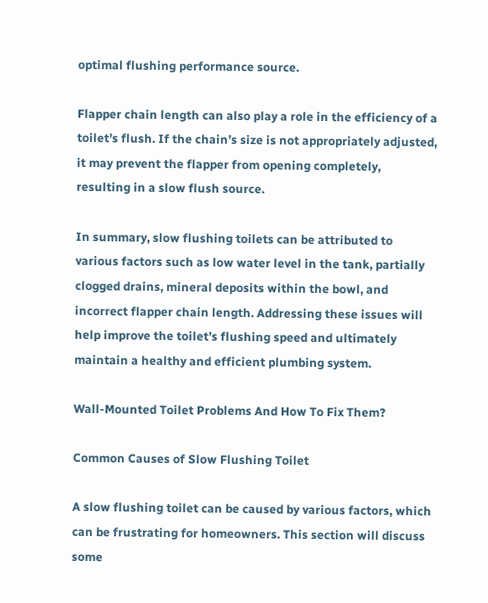optimal flushing performance source.

Flapper chain length can also play a role in the efficiency of a toilet’s flush. If the chain’s size is not appropriately adjusted, it may prevent the flapper from opening completely, resulting in a slow flush source.

In summary, slow flushing toilets can be attributed to various factors such as low water level in the tank, partially clogged drains, mineral deposits within the bowl, and incorrect flapper chain length. Addressing these issues will help improve the toilet’s flushing speed and ultimately maintain a healthy and efficient plumbing system.

Wall-Mounted Toilet Problems And How To Fix Them?

Common Causes of Slow Flushing Toilet

A slow flushing toilet can be caused by various factors, which can be frustrating for homeowners. This section will discuss some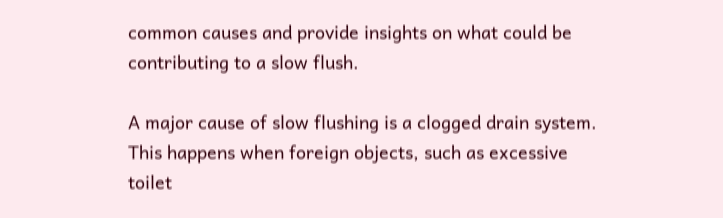common causes and provide insights on what could be contributing to a slow flush.

A major cause of slow flushing is a clogged drain system. This happens when foreign objects, such as excessive toilet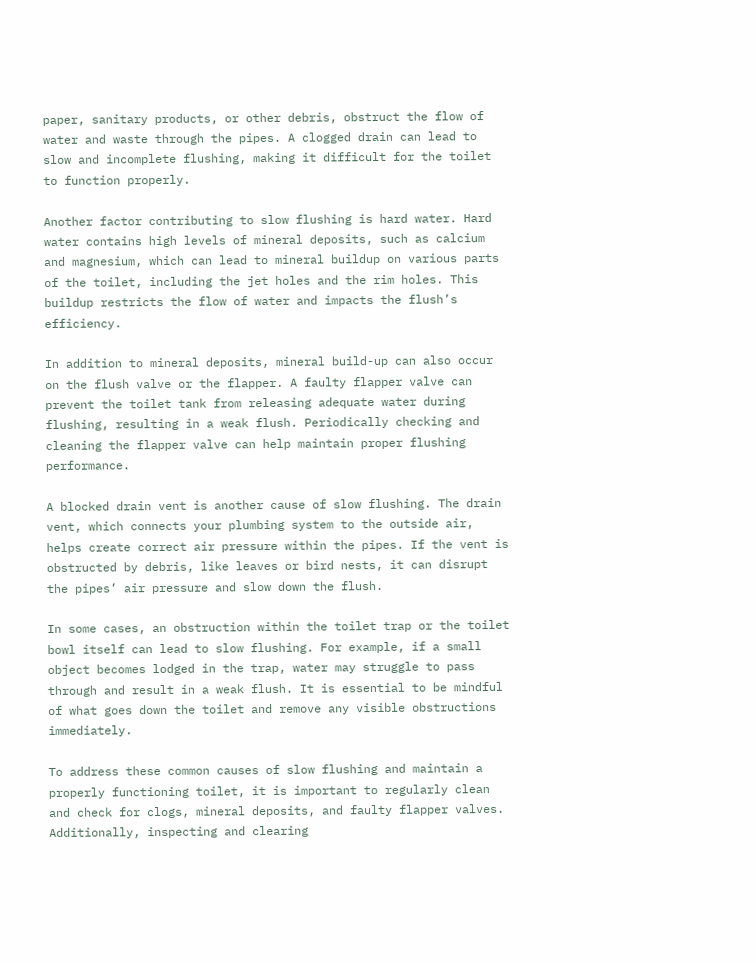paper, sanitary products, or other debris, obstruct the flow of water and waste through the pipes. A clogged drain can lead to slow and incomplete flushing, making it difficult for the toilet to function properly.

Another factor contributing to slow flushing is hard water. Hard water contains high levels of mineral deposits, such as calcium and magnesium, which can lead to mineral buildup on various parts of the toilet, including the jet holes and the rim holes. This buildup restricts the flow of water and impacts the flush’s efficiency.

In addition to mineral deposits, mineral build-up can also occur on the flush valve or the flapper. A faulty flapper valve can prevent the toilet tank from releasing adequate water during flushing, resulting in a weak flush. Periodically checking and cleaning the flapper valve can help maintain proper flushing performance.

A blocked drain vent is another cause of slow flushing. The drain vent, which connects your plumbing system to the outside air, helps create correct air pressure within the pipes. If the vent is obstructed by debris, like leaves or bird nests, it can disrupt the pipes’ air pressure and slow down the flush.

In some cases, an obstruction within the toilet trap or the toilet bowl itself can lead to slow flushing. For example, if a small object becomes lodged in the trap, water may struggle to pass through and result in a weak flush. It is essential to be mindful of what goes down the toilet and remove any visible obstructions immediately.

To address these common causes of slow flushing and maintain a properly functioning toilet, it is important to regularly clean and check for clogs, mineral deposits, and faulty flapper valves. Additionally, inspecting and clearing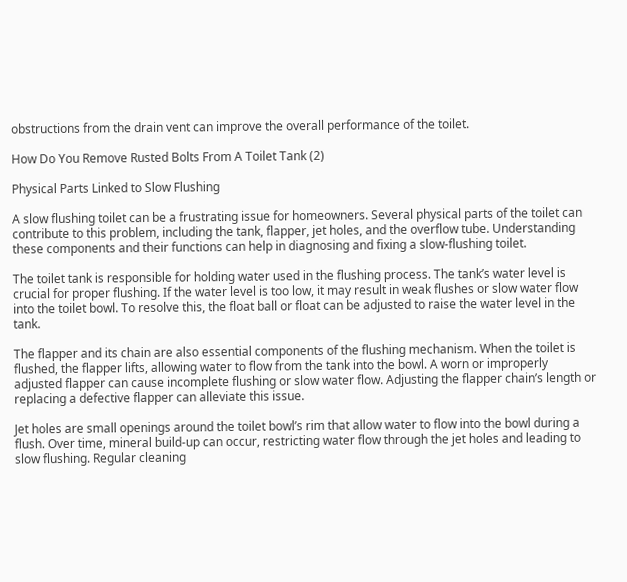obstructions from the drain vent can improve the overall performance of the toilet.

How Do You Remove Rusted Bolts From A Toilet Tank (2)

Physical Parts Linked to Slow Flushing

A slow flushing toilet can be a frustrating issue for homeowners. Several physical parts of the toilet can contribute to this problem, including the tank, flapper, jet holes, and the overflow tube. Understanding these components and their functions can help in diagnosing and fixing a slow-flushing toilet.

The toilet tank is responsible for holding water used in the flushing process. The tank’s water level is crucial for proper flushing. If the water level is too low, it may result in weak flushes or slow water flow into the toilet bowl. To resolve this, the float ball or float can be adjusted to raise the water level in the tank.

The flapper and its chain are also essential components of the flushing mechanism. When the toilet is flushed, the flapper lifts, allowing water to flow from the tank into the bowl. A worn or improperly adjusted flapper can cause incomplete flushing or slow water flow. Adjusting the flapper chain’s length or replacing a defective flapper can alleviate this issue.

Jet holes are small openings around the toilet bowl’s rim that allow water to flow into the bowl during a flush. Over time, mineral build-up can occur, restricting water flow through the jet holes and leading to slow flushing. Regular cleaning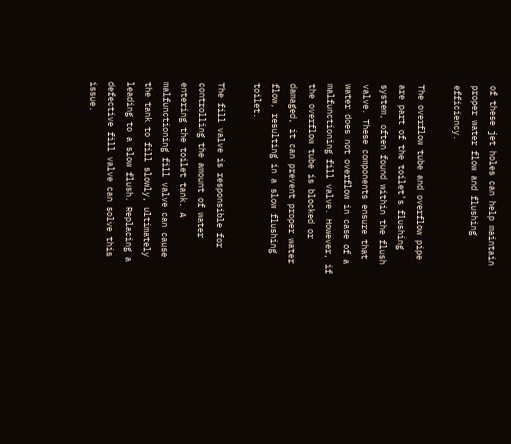of these jet holes can help maintain proper water flow and flushing efficiency.

The overflow tube and overflow pipe are part of the toilet’s flushing system, often found within the flush valve. These components ensure that water does not overflow in case of a malfunctioning fill valve. However, if the overflow tube is blocked or damaged, it can prevent proper water flow, resulting in a slow flushing toilet.

The fill valve is responsible for controlling the amount of water entering the toilet tank. A malfunctioning fill valve can cause the tank to fill slowly, ultimately leading to a slow flush. Replacing a defective fill valve can solve this issue.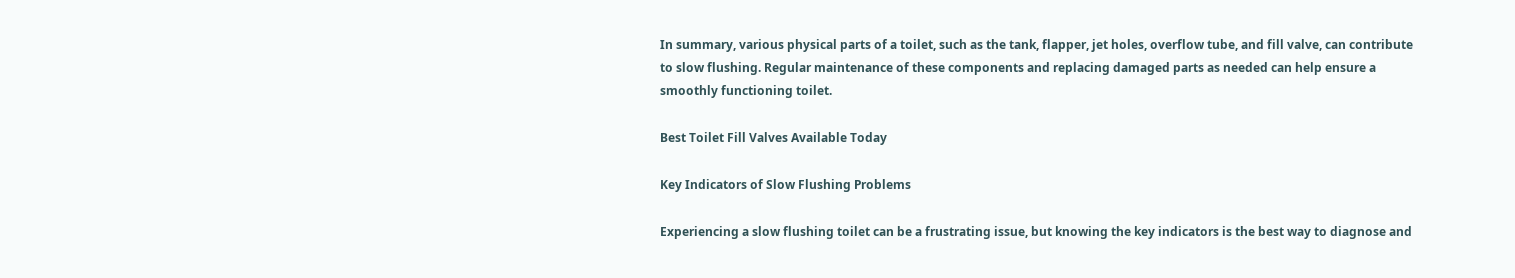In summary, various physical parts of a toilet, such as the tank, flapper, jet holes, overflow tube, and fill valve, can contribute to slow flushing. Regular maintenance of these components and replacing damaged parts as needed can help ensure a smoothly functioning toilet.

Best Toilet Fill Valves Available Today

Key Indicators of Slow Flushing Problems

Experiencing a slow flushing toilet can be a frustrating issue, but knowing the key indicators is the best way to diagnose and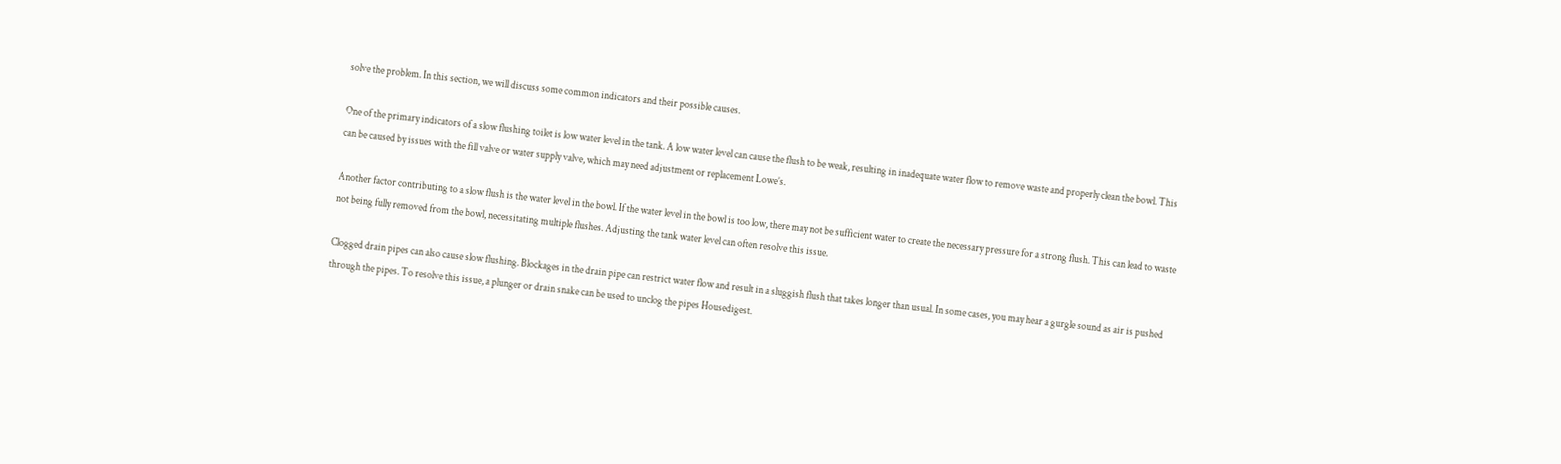solve the problem. In this section, we will discuss some common indicators and their possible causes.

One of the primary indicators of a slow flushing toilet is low water level in the tank. A low water level can cause the flush to be weak, resulting in inadequate water flow to remove waste and properly clean the bowl. This can be caused by issues with the fill valve or water supply valve, which may need adjustment or replacement Lowe’s.

Another factor contributing to a slow flush is the water level in the bowl. If the water level in the bowl is too low, there may not be sufficient water to create the necessary pressure for a strong flush. This can lead to waste not being fully removed from the bowl, necessitating multiple flushes. Adjusting the tank water level can often resolve this issue.

Clogged drain pipes can also cause slow flushing. Blockages in the drain pipe can restrict water flow and result in a sluggish flush that takes longer than usual. In some cases, you may hear a gurgle sound as air is pushed through the pipes. To resolve this issue, a plunger or drain snake can be used to unclog the pipes Housedigest.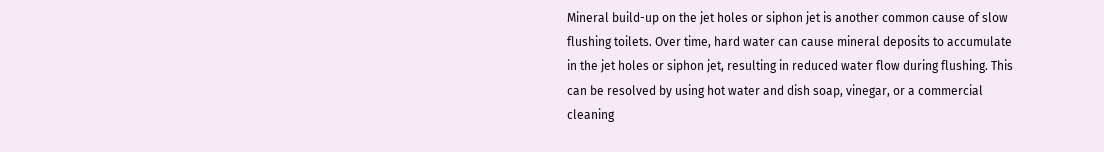Mineral build-up on the jet holes or siphon jet is another common cause of slow flushing toilets. Over time, hard water can cause mineral deposits to accumulate in the jet holes or siphon jet, resulting in reduced water flow during flushing. This can be resolved by using hot water and dish soap, vinegar, or a commercial cleaning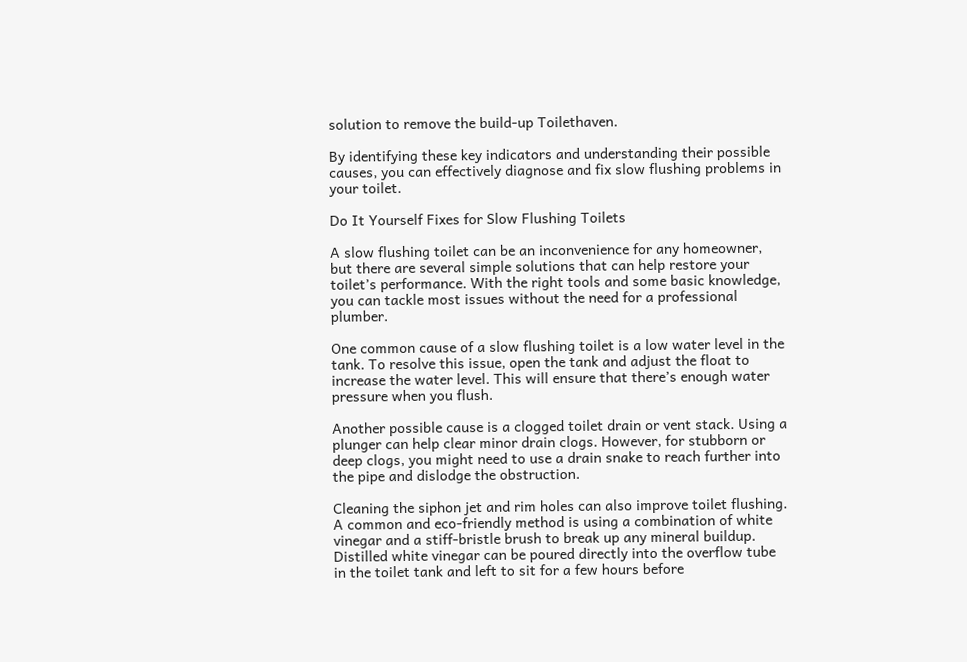solution to remove the build-up Toilethaven.

By identifying these key indicators and understanding their possible causes, you can effectively diagnose and fix slow flushing problems in your toilet.

Do It Yourself Fixes for Slow Flushing Toilets

A slow flushing toilet can be an inconvenience for any homeowner, but there are several simple solutions that can help restore your toilet’s performance. With the right tools and some basic knowledge, you can tackle most issues without the need for a professional plumber.

One common cause of a slow flushing toilet is a low water level in the tank. To resolve this issue, open the tank and adjust the float to increase the water level. This will ensure that there’s enough water pressure when you flush.

Another possible cause is a clogged toilet drain or vent stack. Using a plunger can help clear minor drain clogs. However, for stubborn or deep clogs, you might need to use a drain snake to reach further into the pipe and dislodge the obstruction.

Cleaning the siphon jet and rim holes can also improve toilet flushing. A common and eco-friendly method is using a combination of white vinegar and a stiff-bristle brush to break up any mineral buildup. Distilled white vinegar can be poured directly into the overflow tube in the toilet tank and left to sit for a few hours before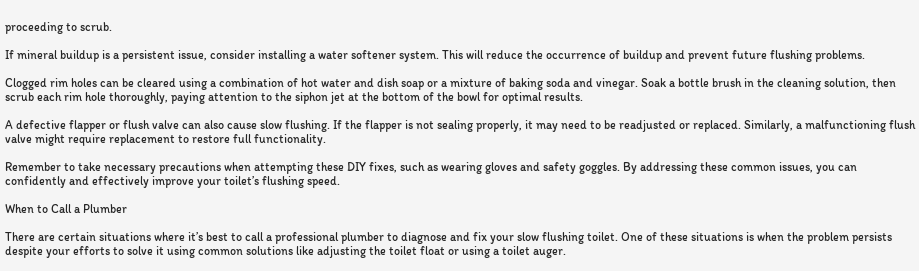proceeding to scrub.

If mineral buildup is a persistent issue, consider installing a water softener system. This will reduce the occurrence of buildup and prevent future flushing problems.

Clogged rim holes can be cleared using a combination of hot water and dish soap or a mixture of baking soda and vinegar. Soak a bottle brush in the cleaning solution, then scrub each rim hole thoroughly, paying attention to the siphon jet at the bottom of the bowl for optimal results.

A defective flapper or flush valve can also cause slow flushing. If the flapper is not sealing properly, it may need to be readjusted or replaced. Similarly, a malfunctioning flush valve might require replacement to restore full functionality.

Remember to take necessary precautions when attempting these DIY fixes, such as wearing gloves and safety goggles. By addressing these common issues, you can confidently and effectively improve your toilet’s flushing speed.

When to Call a Plumber

There are certain situations where it’s best to call a professional plumber to diagnose and fix your slow flushing toilet. One of these situations is when the problem persists despite your efforts to solve it using common solutions like adjusting the toilet float or using a toilet auger.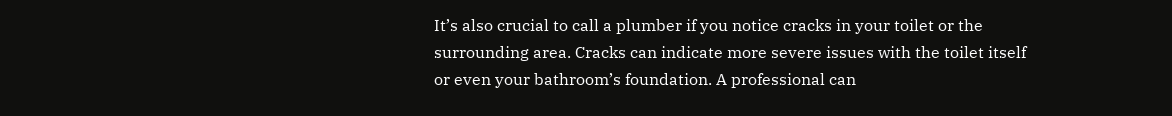It’s also crucial to call a plumber if you notice cracks in your toilet or the surrounding area. Cracks can indicate more severe issues with the toilet itself or even your bathroom’s foundation. A professional can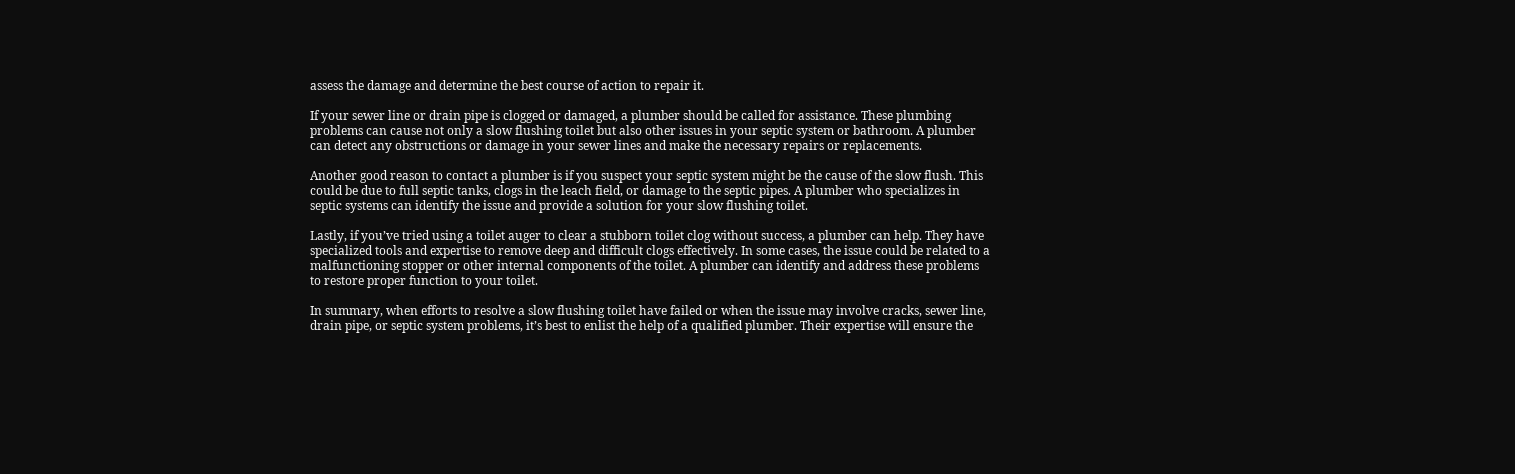assess the damage and determine the best course of action to repair it.

If your sewer line or drain pipe is clogged or damaged, a plumber should be called for assistance. These plumbing problems can cause not only a slow flushing toilet but also other issues in your septic system or bathroom. A plumber can detect any obstructions or damage in your sewer lines and make the necessary repairs or replacements.

Another good reason to contact a plumber is if you suspect your septic system might be the cause of the slow flush. This could be due to full septic tanks, clogs in the leach field, or damage to the septic pipes. A plumber who specializes in septic systems can identify the issue and provide a solution for your slow flushing toilet.

Lastly, if you’ve tried using a toilet auger to clear a stubborn toilet clog without success, a plumber can help. They have specialized tools and expertise to remove deep and difficult clogs effectively. In some cases, the issue could be related to a malfunctioning stopper or other internal components of the toilet. A plumber can identify and address these problems to restore proper function to your toilet.

In summary, when efforts to resolve a slow flushing toilet have failed or when the issue may involve cracks, sewer line, drain pipe, or septic system problems, it’s best to enlist the help of a qualified plumber. Their expertise will ensure the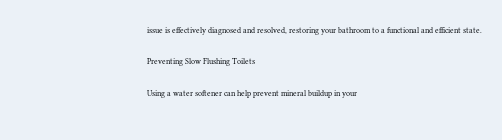issue is effectively diagnosed and resolved, restoring your bathroom to a functional and efficient state.

Preventing Slow Flushing Toilets

Using a water softener can help prevent mineral buildup in your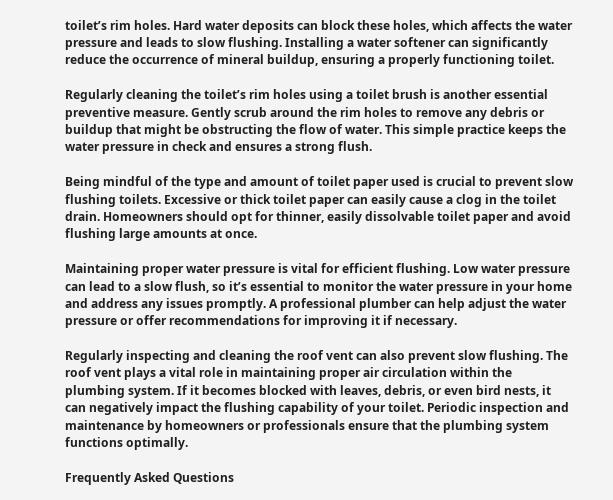toilet’s rim holes. Hard water deposits can block these holes, which affects the water pressure and leads to slow flushing. Installing a water softener can significantly reduce the occurrence of mineral buildup, ensuring a properly functioning toilet.

Regularly cleaning the toilet’s rim holes using a toilet brush is another essential preventive measure. Gently scrub around the rim holes to remove any debris or buildup that might be obstructing the flow of water. This simple practice keeps the water pressure in check and ensures a strong flush.

Being mindful of the type and amount of toilet paper used is crucial to prevent slow flushing toilets. Excessive or thick toilet paper can easily cause a clog in the toilet drain. Homeowners should opt for thinner, easily dissolvable toilet paper and avoid flushing large amounts at once.

Maintaining proper water pressure is vital for efficient flushing. Low water pressure can lead to a slow flush, so it’s essential to monitor the water pressure in your home and address any issues promptly. A professional plumber can help adjust the water pressure or offer recommendations for improving it if necessary.

Regularly inspecting and cleaning the roof vent can also prevent slow flushing. The roof vent plays a vital role in maintaining proper air circulation within the plumbing system. If it becomes blocked with leaves, debris, or even bird nests, it can negatively impact the flushing capability of your toilet. Periodic inspection and maintenance by homeowners or professionals ensure that the plumbing system functions optimally.

Frequently Asked Questions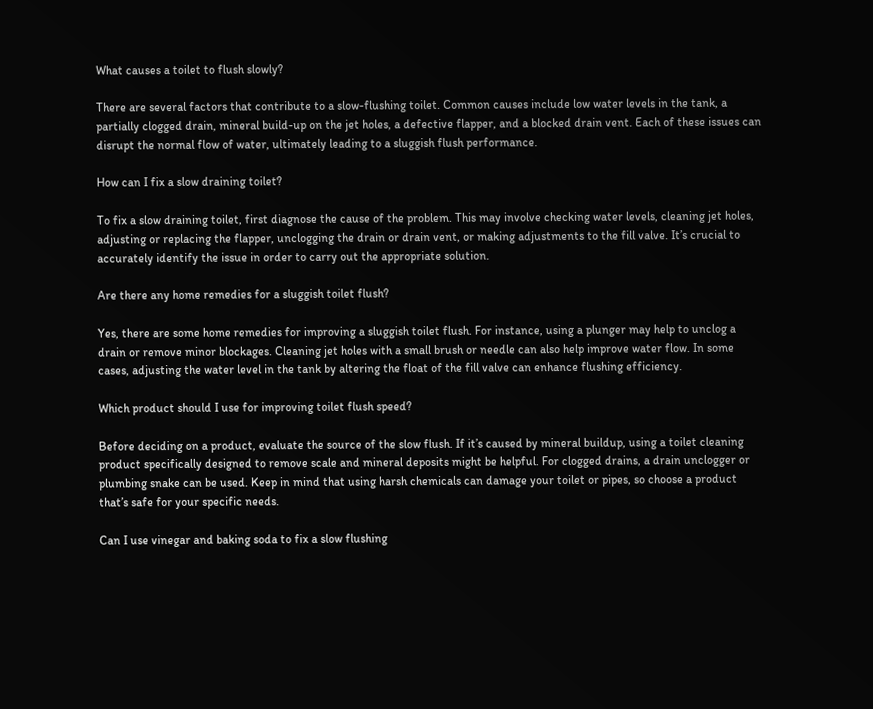What causes a toilet to flush slowly?

There are several factors that contribute to a slow-flushing toilet. Common causes include low water levels in the tank, a partially clogged drain, mineral build-up on the jet holes, a defective flapper, and a blocked drain vent. Each of these issues can disrupt the normal flow of water, ultimately leading to a sluggish flush performance.

How can I fix a slow draining toilet?

To fix a slow draining toilet, first diagnose the cause of the problem. This may involve checking water levels, cleaning jet holes, adjusting or replacing the flapper, unclogging the drain or drain vent, or making adjustments to the fill valve. It’s crucial to accurately identify the issue in order to carry out the appropriate solution.

Are there any home remedies for a sluggish toilet flush?

Yes, there are some home remedies for improving a sluggish toilet flush. For instance, using a plunger may help to unclog a drain or remove minor blockages. Cleaning jet holes with a small brush or needle can also help improve water flow. In some cases, adjusting the water level in the tank by altering the float of the fill valve can enhance flushing efficiency.

Which product should I use for improving toilet flush speed?

Before deciding on a product, evaluate the source of the slow flush. If it’s caused by mineral buildup, using a toilet cleaning product specifically designed to remove scale and mineral deposits might be helpful. For clogged drains, a drain unclogger or plumbing snake can be used. Keep in mind that using harsh chemicals can damage your toilet or pipes, so choose a product that’s safe for your specific needs.

Can I use vinegar and baking soda to fix a slow flushing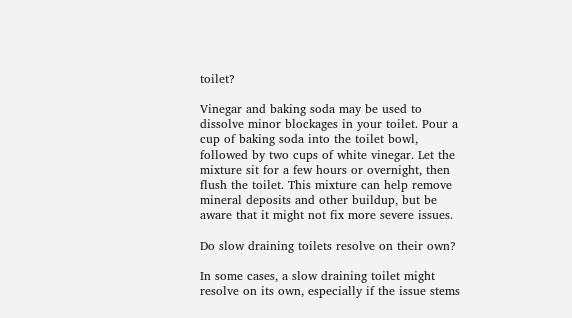toilet?

Vinegar and baking soda may be used to dissolve minor blockages in your toilet. Pour a cup of baking soda into the toilet bowl, followed by two cups of white vinegar. Let the mixture sit for a few hours or overnight, then flush the toilet. This mixture can help remove mineral deposits and other buildup, but be aware that it might not fix more severe issues.

Do slow draining toilets resolve on their own?

In some cases, a slow draining toilet might resolve on its own, especially if the issue stems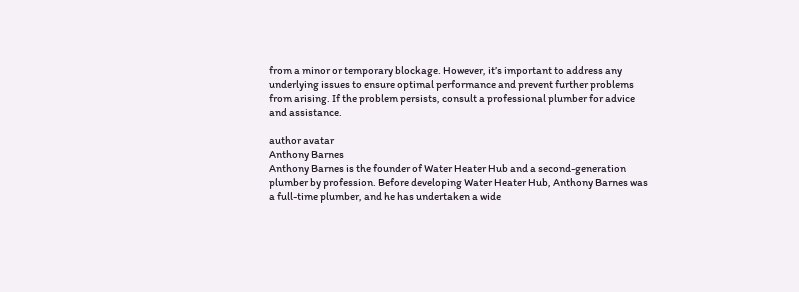from a minor or temporary blockage. However, it’s important to address any underlying issues to ensure optimal performance and prevent further problems from arising. If the problem persists, consult a professional plumber for advice and assistance.

author avatar
Anthony Barnes
Anthony Barnes is the founder of Water Heater Hub and a second-generation plumber by profession. Before developing Water Heater Hub, Anthony Barnes was a full-time plumber, and he has undertaken a wide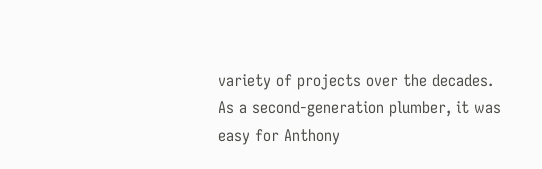variety of projects over the decades. As a second-generation plumber, it was easy for Anthony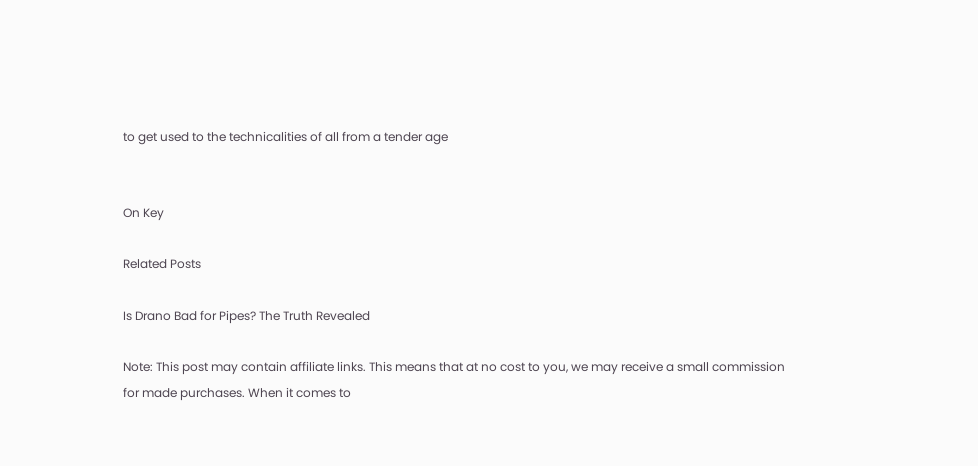to get used to the technicalities of all from a tender age


On Key

Related Posts

Is Drano Bad for Pipes? The Truth Revealed

Note: This post may contain affiliate links. This means that at no cost to you, we may receive a small commission for made purchases. When it comes to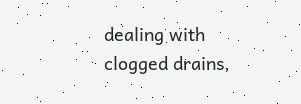dealing with clogged drains,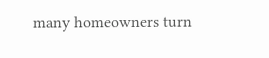many homeowners turn